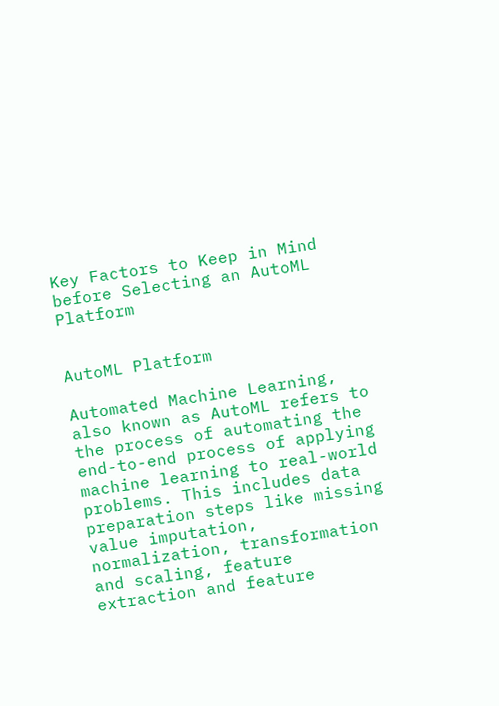Key Factors to Keep in Mind before Selecting an AutoML Platform


AutoML Platform

Automated Machine Learning, also known as AutoML refers to the process of automating the end-to-end process of applying machine learning to real-world problems. This includes data preparation steps like missing value imputation, normalization, transformation and scaling, feature extraction and feature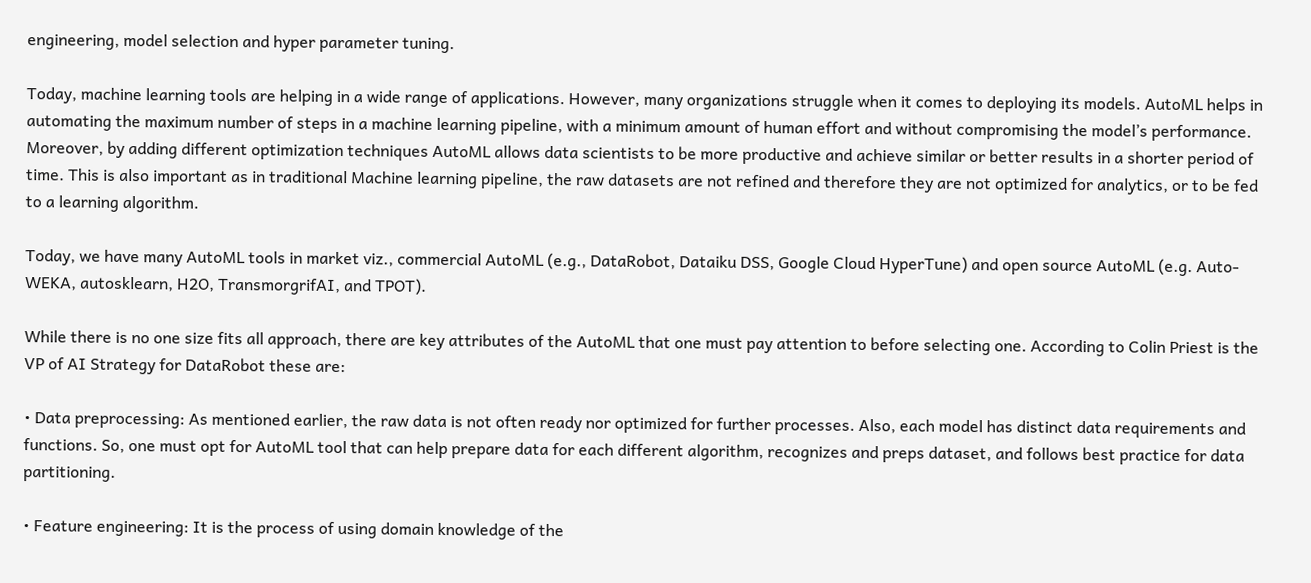engineering, model selection and hyper parameter tuning.

Today, machine learning tools are helping in a wide range of applications. However, many organizations struggle when it comes to deploying its models. AutoML helps in automating the maximum number of steps in a machine learning pipeline, with a minimum amount of human effort and without compromising the model’s performance. Moreover, by adding different optimization techniques AutoML allows data scientists to be more productive and achieve similar or better results in a shorter period of time. This is also important as in traditional Machine learning pipeline, the raw datasets are not refined and therefore they are not optimized for analytics, or to be fed to a learning algorithm.

Today, we have many AutoML tools in market viz., commercial AutoML (e.g., DataRobot, Dataiku DSS, Google Cloud HyperTune) and open source AutoML (e.g. Auto-WEKA, autosklearn, H2O, TransmorgrifAI, and TPOT).

While there is no one size fits all approach, there are key attributes of the AutoML that one must pay attention to before selecting one. According to Colin Priest is the VP of AI Strategy for DataRobot these are:

• Data preprocessing: As mentioned earlier, the raw data is not often ready nor optimized for further processes. Also, each model has distinct data requirements and functions. So, one must opt for AutoML tool that can help prepare data for each different algorithm, recognizes and preps dataset, and follows best practice for data partitioning.

• Feature engineering: It is the process of using domain knowledge of the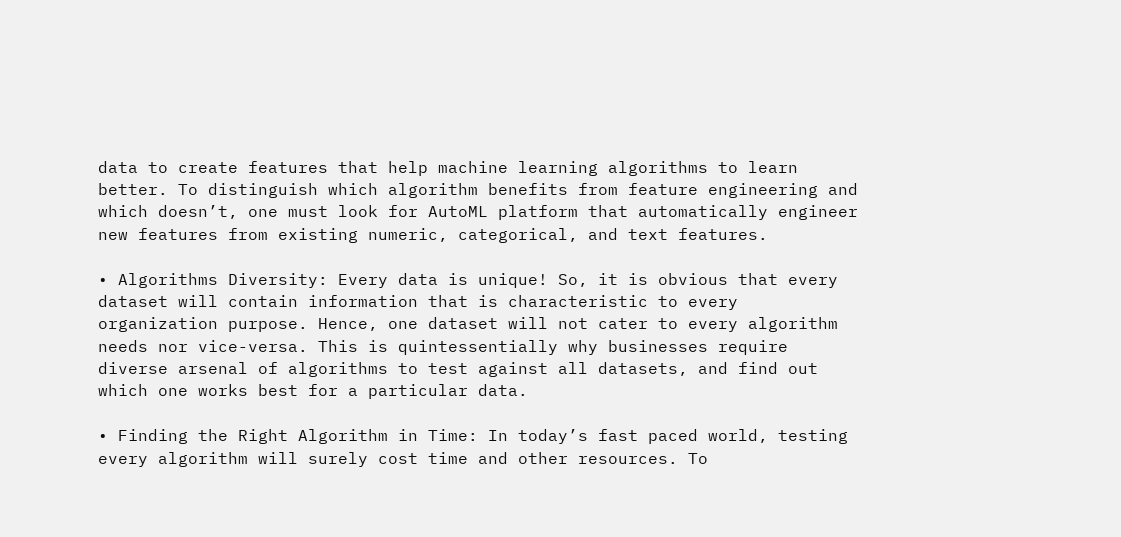data to create features that help machine learning algorithms to learn better. To distinguish which algorithm benefits from feature engineering and which doesn’t, one must look for AutoML platform that automatically engineer new features from existing numeric, categorical, and text features.

• Algorithms Diversity: Every data is unique! So, it is obvious that every dataset will contain information that is characteristic to every organization purpose. Hence, one dataset will not cater to every algorithm needs nor vice-versa. This is quintessentially why businesses require diverse arsenal of algorithms to test against all datasets, and find out which one works best for a particular data.

• Finding the Right Algorithm in Time: In today’s fast paced world, testing every algorithm will surely cost time and other resources. To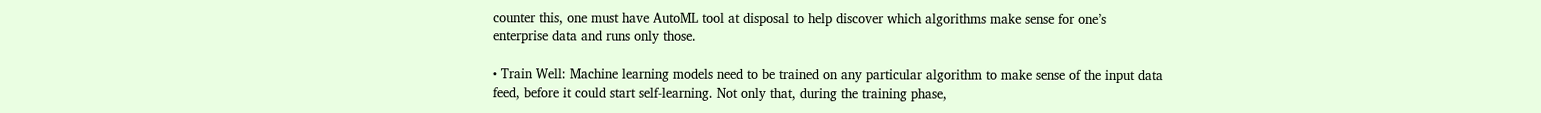counter this, one must have AutoML tool at disposal to help discover which algorithms make sense for one’s enterprise data and runs only those.

• Train Well: Machine learning models need to be trained on any particular algorithm to make sense of the input data feed, before it could start self-learning. Not only that, during the training phase,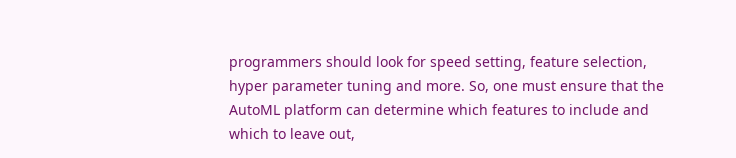programmers should look for speed setting, feature selection, hyper parameter tuning and more. So, one must ensure that the AutoML platform can determine which features to include and which to leave out,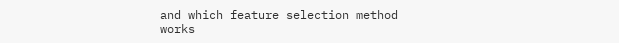and which feature selection method works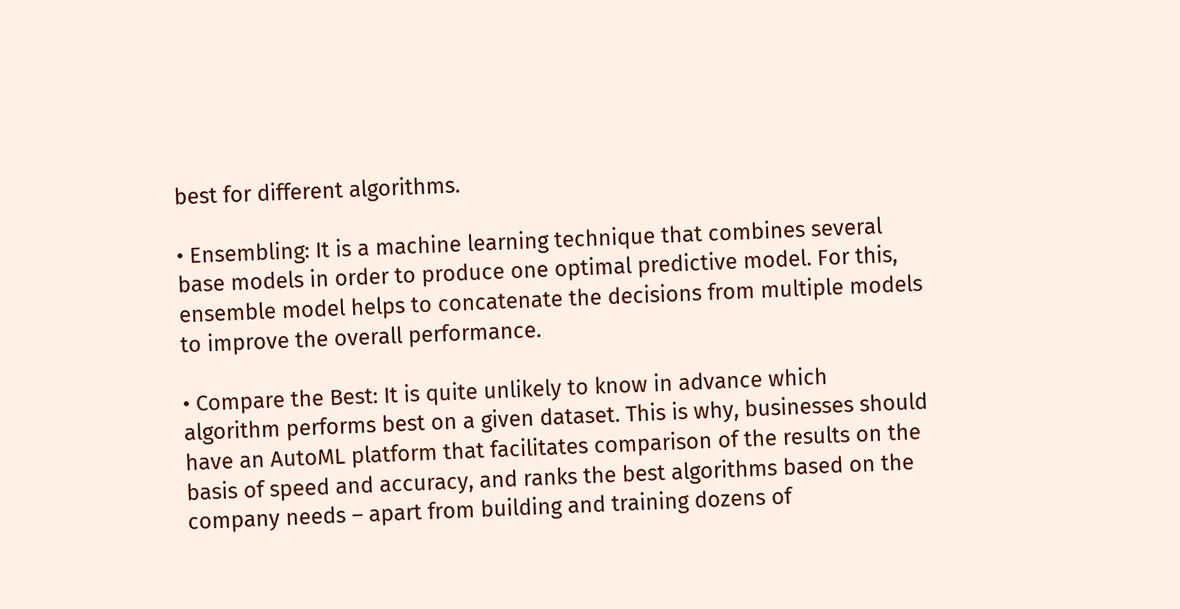best for different algorithms.

• Ensembling: It is a machine learning technique that combines several base models in order to produce one optimal predictive model. For this, ensemble model helps to concatenate the decisions from multiple models to improve the overall performance.

• Compare the Best: It is quite unlikely to know in advance which algorithm performs best on a given dataset. This is why, businesses should have an AutoML platform that facilitates comparison of the results on the basis of speed and accuracy, and ranks the best algorithms based on the company needs – apart from building and training dozens of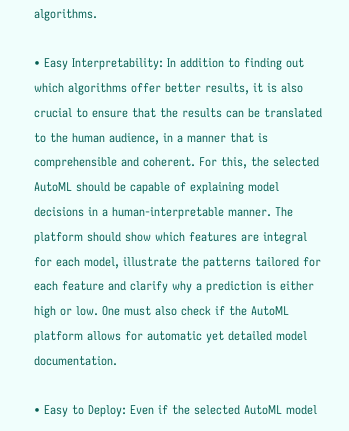algorithms.

• Easy Interpretability: In addition to finding out which algorithms offer better results, it is also crucial to ensure that the results can be translated to the human audience, in a manner that is comprehensible and coherent. For this, the selected AutoML should be capable of explaining model decisions in a human-interpretable manner. The platform should show which features are integral for each model, illustrate the patterns tailored for each feature and clarify why a prediction is either high or low. One must also check if the AutoML platform allows for automatic yet detailed model documentation.

• Easy to Deploy: Even if the selected AutoML model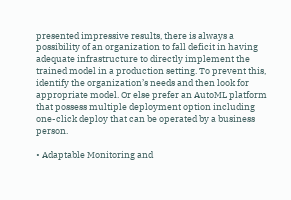presented impressive results, there is always a possibility of an organization to fall deficit in having adequate infrastructure to directly implement the trained model in a production setting. To prevent this, identify the organization’s needs and then look for appropriate model. Or else prefer an AutoML platform that possess multiple deployment option including one-click deploy that can be operated by a business person.

• Adaptable Monitoring and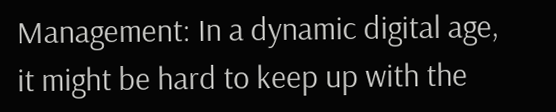Management: In a dynamic digital age, it might be hard to keep up with the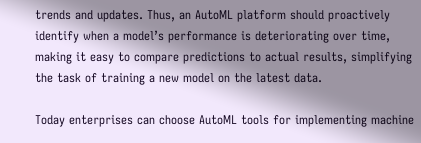trends and updates. Thus, an AutoML platform should proactively identify when a model’s performance is deteriorating over time, making it easy to compare predictions to actual results, simplifying the task of training a new model on the latest data.

Today enterprises can choose AutoML tools for implementing machine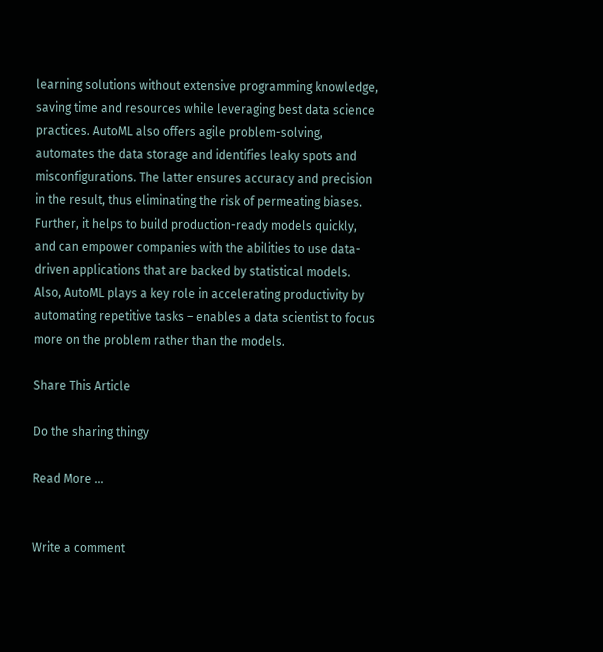learning solutions without extensive programming knowledge, saving time and resources while leveraging best data science practices. AutoML also offers agile problem-solving, automates the data storage and identifies leaky spots and misconfigurations. The latter ensures accuracy and precision in the result, thus eliminating the risk of permeating biases. Further, it helps to build production-ready models quickly, and can empower companies with the abilities to use data-driven applications that are backed by statistical models. Also, AutoML plays a key role in accelerating productivity by automating repetitive tasks – enables a data scientist to focus more on the problem rather than the models.

Share This Article

Do the sharing thingy

Read More …


Write a comment